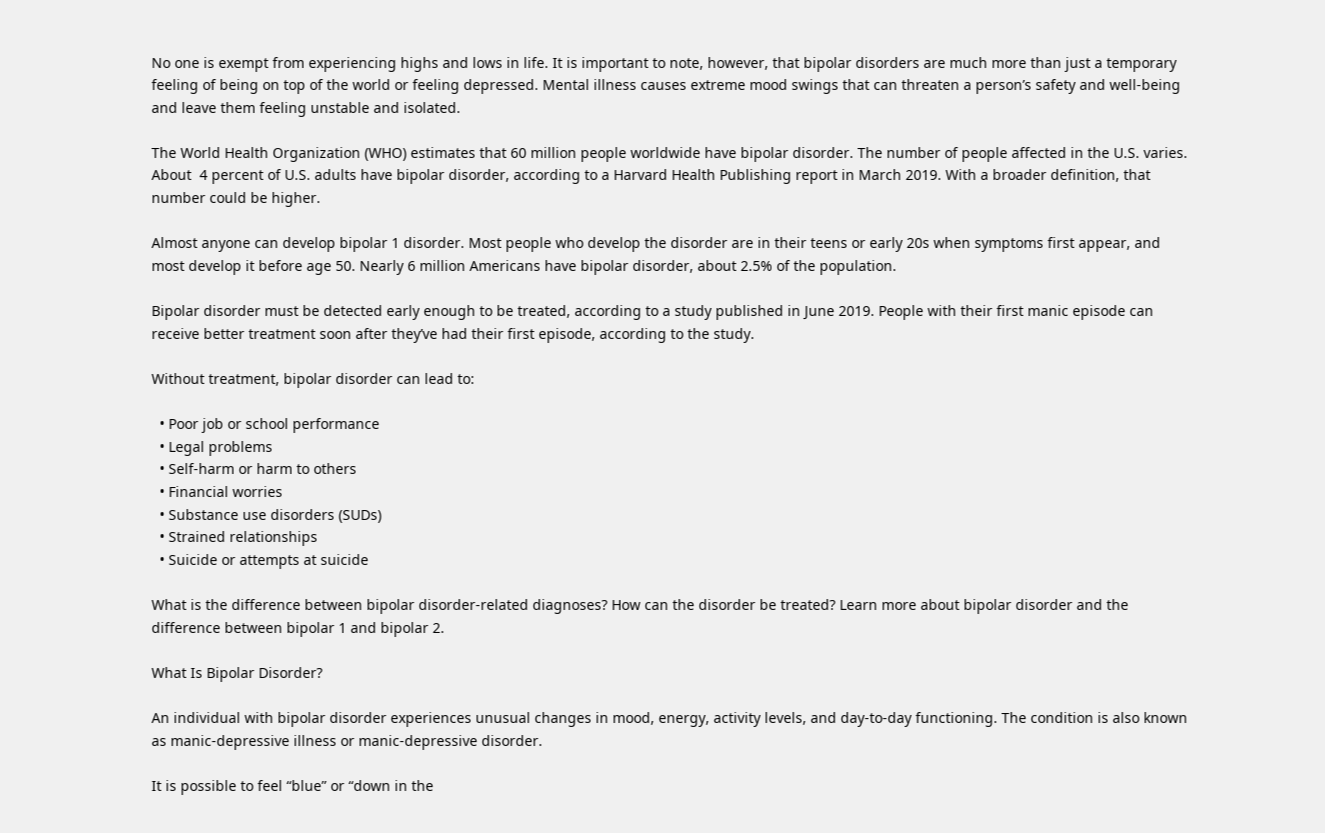No one is exempt from experiencing highs and lows in life. It is important to note, however, that bipolar disorders are much more than just a temporary feeling of being on top of the world or feeling depressed. Mental illness causes extreme mood swings that can threaten a person’s safety and well-being and leave them feeling unstable and isolated.

The World Health Organization (WHO) estimates that 60 million people worldwide have bipolar disorder. The number of people affected in the U.S. varies. About  4 percent of U.S. adults have bipolar disorder, according to a Harvard Health Publishing report in March 2019. With a broader definition, that number could be higher.

Almost anyone can develop bipolar 1 disorder. Most people who develop the disorder are in their teens or early 20s when symptoms first appear, and most develop it before age 50. Nearly 6 million Americans have bipolar disorder, about 2.5% of the population.

Bipolar disorder must be detected early enough to be treated, according to a study published in June 2019. People with their first manic episode can receive better treatment soon after they’ve had their first episode, according to the study.

Without treatment, bipolar disorder can lead to:

  • Poor job or school performance
  • Legal problems
  • Self-harm or harm to others
  • Financial worries
  • Substance use disorders (SUDs)
  • Strained relationships
  • Suicide or attempts at suicide

What is the difference between bipolar disorder-related diagnoses? How can the disorder be treated? Learn more about bipolar disorder and the difference between bipolar 1 and bipolar 2.

What Is Bipolar Disorder?

An individual with bipolar disorder experiences unusual changes in mood, energy, activity levels, and day-to-day functioning. The condition is also known as manic-depressive illness or manic-depressive disorder.

It is possible to feel “blue” or “down in the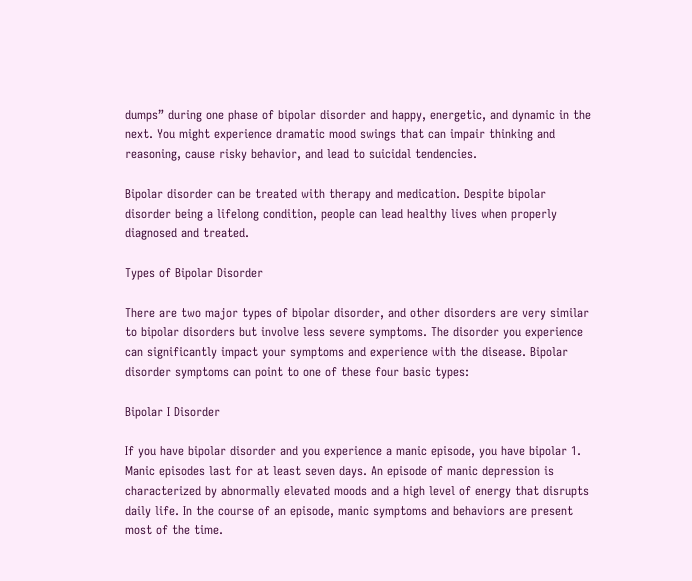dumps” during one phase of bipolar disorder and happy, energetic, and dynamic in the next. You might experience dramatic mood swings that can impair thinking and reasoning, cause risky behavior, and lead to suicidal tendencies.

Bipolar disorder can be treated with therapy and medication. Despite bipolar disorder being a lifelong condition, people can lead healthy lives when properly diagnosed and treated.

Types of Bipolar Disorder

There are two major types of bipolar disorder, and other disorders are very similar to bipolar disorders but involve less severe symptoms. The disorder you experience can significantly impact your symptoms and experience with the disease. Bipolar disorder symptoms can point to one of these four basic types:

Bipolar I Disorder

If you have bipolar disorder and you experience a manic episode, you have bipolar 1. Manic episodes last for at least seven days. An episode of manic depression is characterized by abnormally elevated moods and a high level of energy that disrupts daily life. In the course of an episode, manic symptoms and behaviors are present most of the time.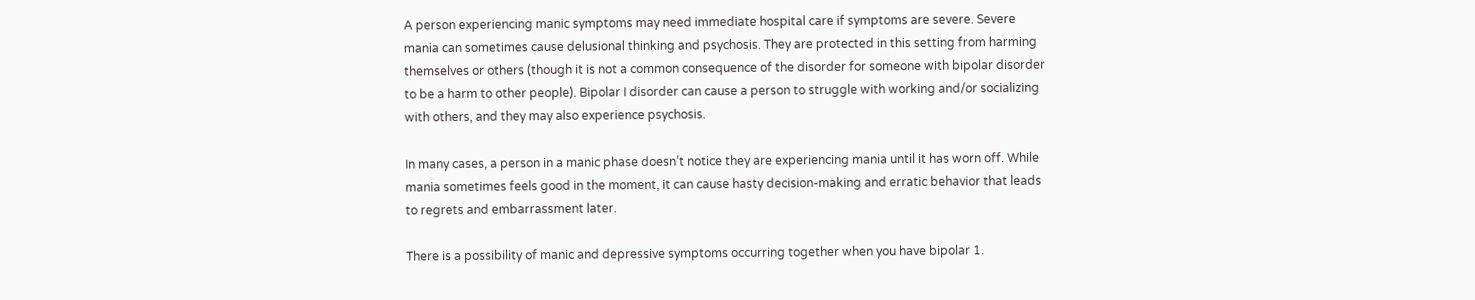A person experiencing manic symptoms may need immediate hospital care if symptoms are severe. Severe mania can sometimes cause delusional thinking and psychosis. They are protected in this setting from harming themselves or others (though it is not a common consequence of the disorder for someone with bipolar disorder to be a harm to other people). Bipolar I disorder can cause a person to struggle with working and/or socializing with others, and they may also experience psychosis.

In many cases, a person in a manic phase doesn’t notice they are experiencing mania until it has worn off. While mania sometimes feels good in the moment, it can cause hasty decision-making and erratic behavior that leads to regrets and embarrassment later.

There is a possibility of manic and depressive symptoms occurring together when you have bipolar 1.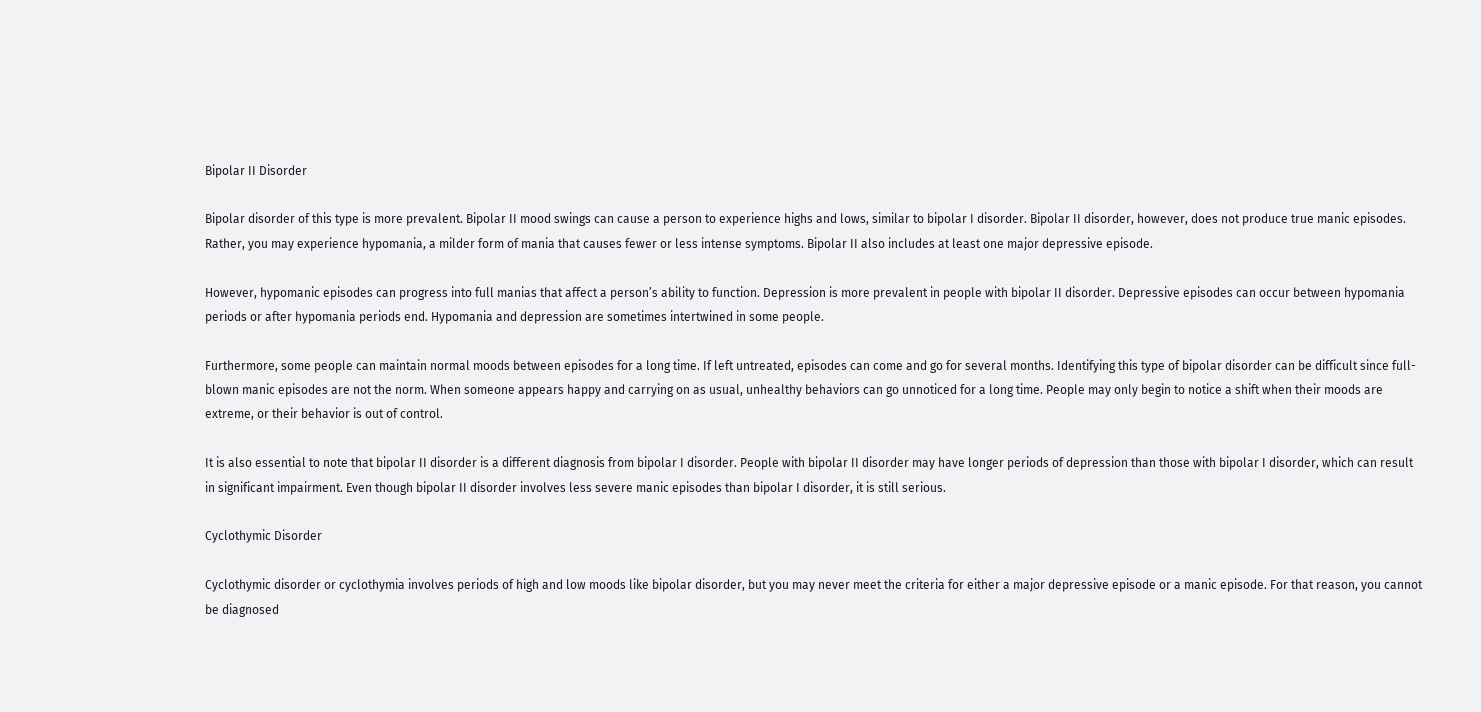Bipolar II Disorder

Bipolar disorder of this type is more prevalent. Bipolar II mood swings can cause a person to experience highs and lows, similar to bipolar I disorder. Bipolar II disorder, however, does not produce true manic episodes. Rather, you may experience hypomania, a milder form of mania that causes fewer or less intense symptoms. Bipolar II also includes at least one major depressive episode.

However, hypomanic episodes can progress into full manias that affect a person’s ability to function. Depression is more prevalent in people with bipolar II disorder. Depressive episodes can occur between hypomania periods or after hypomania periods end. Hypomania and depression are sometimes intertwined in some people.

Furthermore, some people can maintain normal moods between episodes for a long time. If left untreated, episodes can come and go for several months. Identifying this type of bipolar disorder can be difficult since full-blown manic episodes are not the norm. When someone appears happy and carrying on as usual, unhealthy behaviors can go unnoticed for a long time. People may only begin to notice a shift when their moods are extreme, or their behavior is out of control.

It is also essential to note that bipolar II disorder is a different diagnosis from bipolar I disorder. People with bipolar II disorder may have longer periods of depression than those with bipolar I disorder, which can result in significant impairment. Even though bipolar II disorder involves less severe manic episodes than bipolar I disorder, it is still serious.

Cyclothymic Disorder

Cyclothymic disorder or cyclothymia involves periods of high and low moods like bipolar disorder, but you may never meet the criteria for either a major depressive episode or a manic episode. For that reason, you cannot be diagnosed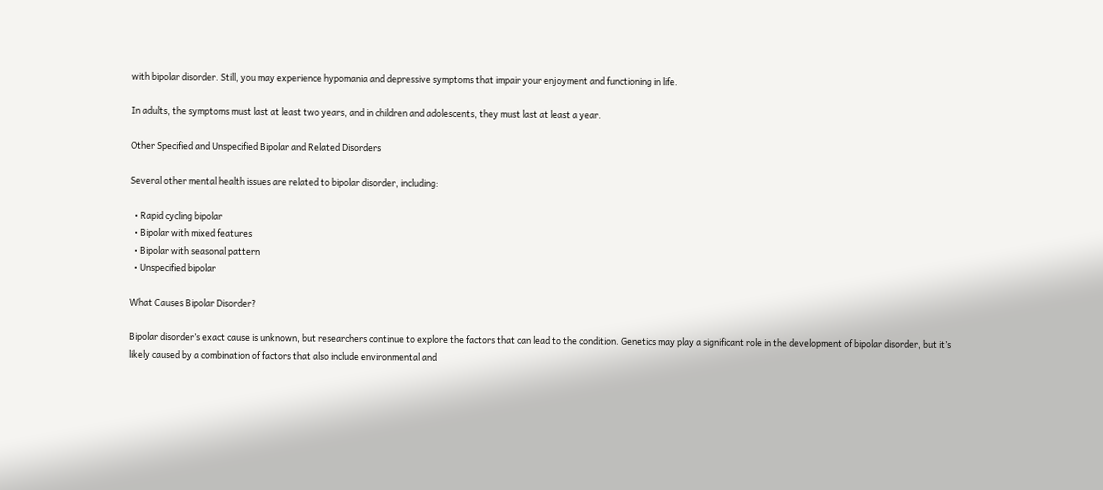with bipolar disorder. Still, you may experience hypomania and depressive symptoms that impair your enjoyment and functioning in life.

In adults, the symptoms must last at least two years, and in children and adolescents, they must last at least a year.

Other Specified and Unspecified Bipolar and Related Disorders

Several other mental health issues are related to bipolar disorder, including:

  • Rapid cycling bipolar
  • Bipolar with mixed features
  • Bipolar with seasonal pattern
  • Unspecified bipolar

What Causes Bipolar Disorder?

Bipolar disorder’s exact cause is unknown, but researchers continue to explore the factors that can lead to the condition. Genetics may play a significant role in the development of bipolar disorder, but it’s likely caused by a combination of factors that also include environmental and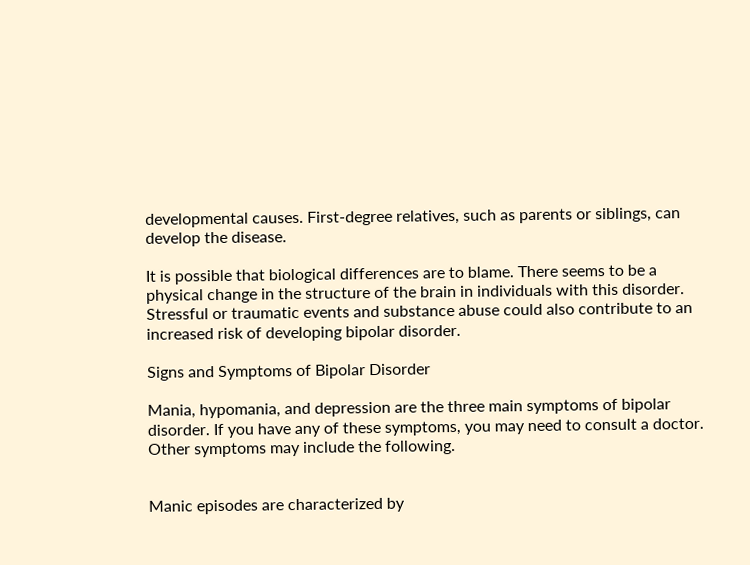developmental causes. First-degree relatives, such as parents or siblings, can develop the disease.

It is possible that biological differences are to blame. There seems to be a physical change in the structure of the brain in individuals with this disorder. Stressful or traumatic events and substance abuse could also contribute to an increased risk of developing bipolar disorder.

Signs and Symptoms of Bipolar Disorder

Mania, hypomania, and depression are the three main symptoms of bipolar disorder. If you have any of these symptoms, you may need to consult a doctor. Other symptoms may include the following.


Manic episodes are characterized by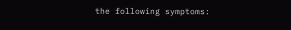the following symptoms: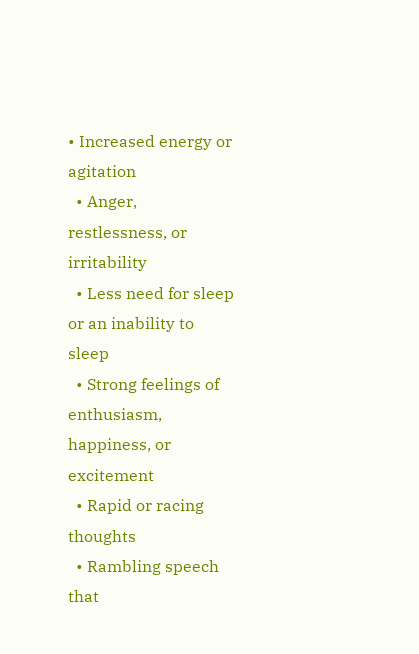• Increased energy or agitation
  • Anger, restlessness, or irritability
  • Less need for sleep or an inability to sleep
  • Strong feelings of enthusiasm, happiness, or excitement
  • Rapid or racing thoughts
  • Rambling speech that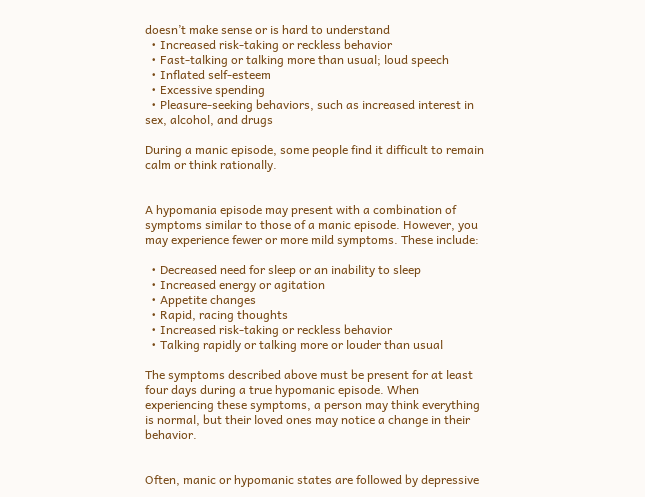doesn’t make sense or is hard to understand
  • Increased risk-taking or reckless behavior
  • Fast-talking or talking more than usual; loud speech
  • Inflated self-esteem
  • Excessive spending
  • Pleasure-seeking behaviors, such as increased interest in sex, alcohol, and drugs

During a manic episode, some people find it difficult to remain calm or think rationally.


A hypomania episode may present with a combination of symptoms similar to those of a manic episode. However, you may experience fewer or more mild symptoms. These include:

  • Decreased need for sleep or an inability to sleep
  • Increased energy or agitation
  • Appetite changes
  • Rapid, racing thoughts
  • Increased risk-taking or reckless behavior
  • Talking rapidly or talking more or louder than usual

The symptoms described above must be present for at least four days during a true hypomanic episode. When experiencing these symptoms, a person may think everything is normal, but their loved ones may notice a change in their behavior.


Often, manic or hypomanic states are followed by depressive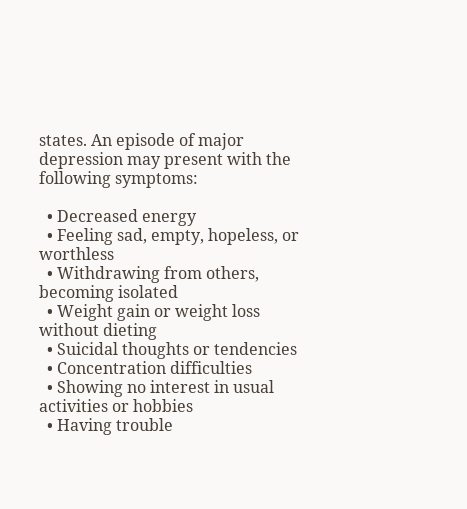states. An episode of major depression may present with the following symptoms:

  • Decreased energy
  • Feeling sad, empty, hopeless, or worthless
  • Withdrawing from others, becoming isolated
  • Weight gain or weight loss without dieting
  • Suicidal thoughts or tendencies
  • Concentration difficulties
  • Showing no interest in usual activities or hobbies
  • Having trouble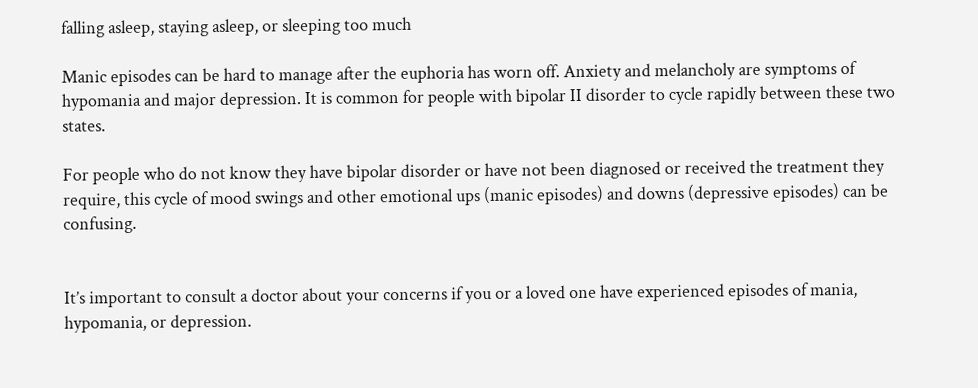falling asleep, staying asleep, or sleeping too much

Manic episodes can be hard to manage after the euphoria has worn off. Anxiety and melancholy are symptoms of hypomania and major depression. It is common for people with bipolar II disorder to cycle rapidly between these two states.

For people who do not know they have bipolar disorder or have not been diagnosed or received the treatment they require, this cycle of mood swings and other emotional ups (manic episodes) and downs (depressive episodes) can be confusing.


It’s important to consult a doctor about your concerns if you or a loved one have experienced episodes of mania, hypomania, or depression.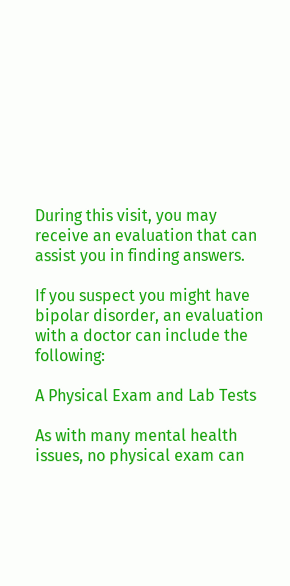During this visit, you may receive an evaluation that can assist you in finding answers.

If you suspect you might have bipolar disorder, an evaluation with a doctor can include the following:

A Physical Exam and Lab Tests

As with many mental health issues, no physical exam can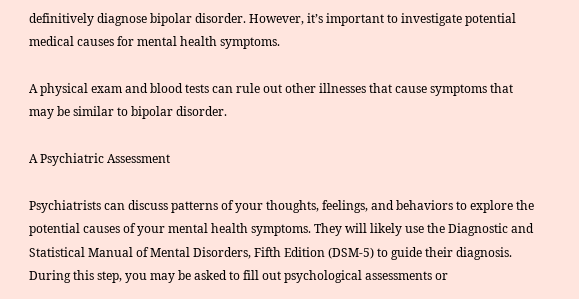definitively diagnose bipolar disorder. However, it’s important to investigate potential medical causes for mental health symptoms.

A physical exam and blood tests can rule out other illnesses that cause symptoms that may be similar to bipolar disorder.

A Psychiatric Assessment

Psychiatrists can discuss patterns of your thoughts, feelings, and behaviors to explore the potential causes of your mental health symptoms. They will likely use the Diagnostic and Statistical Manual of Mental Disorders, Fifth Edition (DSM-5) to guide their diagnosis. During this step, you may be asked to fill out psychological assessments or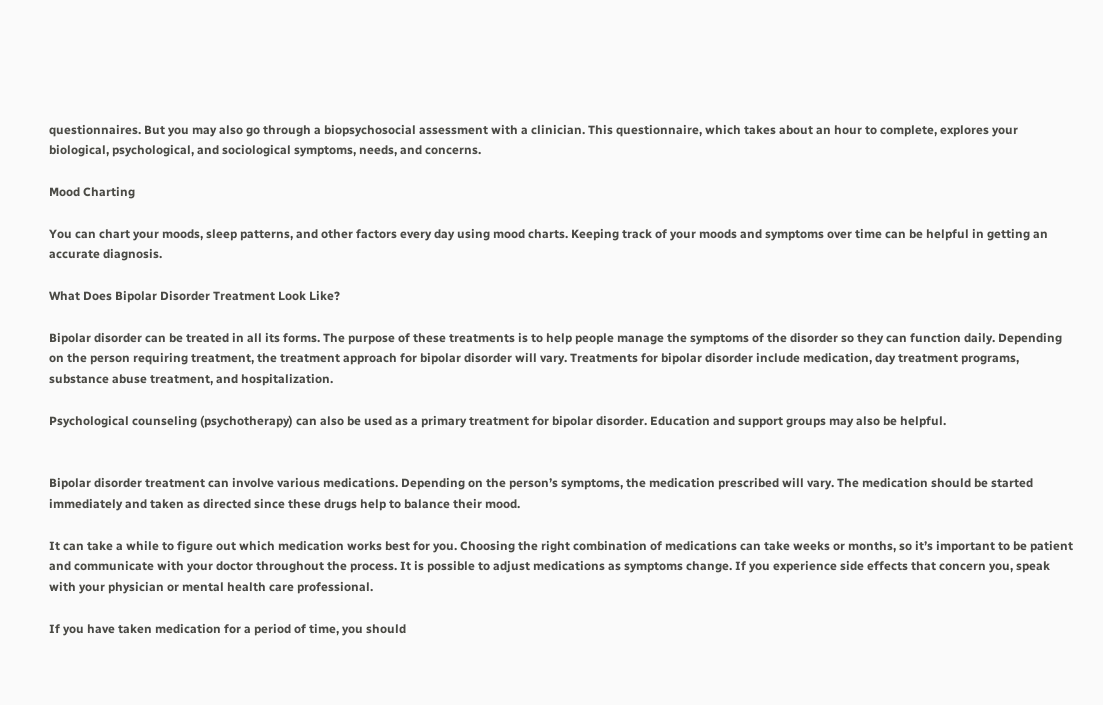questionnaires. But you may also go through a biopsychosocial assessment with a clinician. This questionnaire, which takes about an hour to complete, explores your biological, psychological, and sociological symptoms, needs, and concerns.

Mood Charting

You can chart your moods, sleep patterns, and other factors every day using mood charts. Keeping track of your moods and symptoms over time can be helpful in getting an accurate diagnosis.

What Does Bipolar Disorder Treatment Look Like?

Bipolar disorder can be treated in all its forms. The purpose of these treatments is to help people manage the symptoms of the disorder so they can function daily. Depending on the person requiring treatment, the treatment approach for bipolar disorder will vary. Treatments for bipolar disorder include medication, day treatment programs, substance abuse treatment, and hospitalization.

Psychological counseling (psychotherapy) can also be used as a primary treatment for bipolar disorder. Education and support groups may also be helpful.


Bipolar disorder treatment can involve various medications. Depending on the person’s symptoms, the medication prescribed will vary. The medication should be started immediately and taken as directed since these drugs help to balance their mood.

It can take a while to figure out which medication works best for you. Choosing the right combination of medications can take weeks or months, so it’s important to be patient and communicate with your doctor throughout the process. It is possible to adjust medications as symptoms change. If you experience side effects that concern you, speak with your physician or mental health care professional.

If you have taken medication for a period of time, you should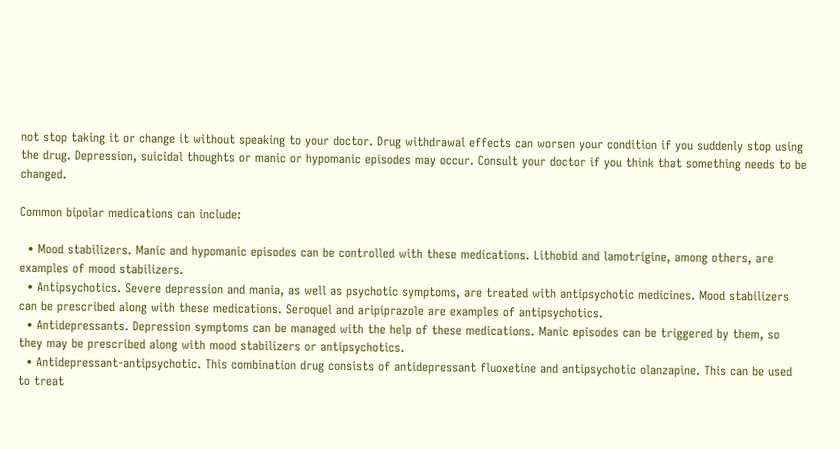not stop taking it or change it without speaking to your doctor. Drug withdrawal effects can worsen your condition if you suddenly stop using the drug. Depression, suicidal thoughts or manic or hypomanic episodes may occur. Consult your doctor if you think that something needs to be changed.

Common bipolar medications can include:

  • Mood stabilizers. Manic and hypomanic episodes can be controlled with these medications. Lithobid and lamotrigine, among others, are examples of mood stabilizers.
  • Antipsychotics. Severe depression and mania, as well as psychotic symptoms, are treated with antipsychotic medicines. Mood stabilizers can be prescribed along with these medications. Seroquel and aripiprazole are examples of antipsychotics.
  • Antidepressants. Depression symptoms can be managed with the help of these medications. Manic episodes can be triggered by them, so they may be prescribed along with mood stabilizers or antipsychotics.
  • Antidepressant-antipsychotic. This combination drug consists of antidepressant fluoxetine and antipsychotic olanzapine. This can be used to treat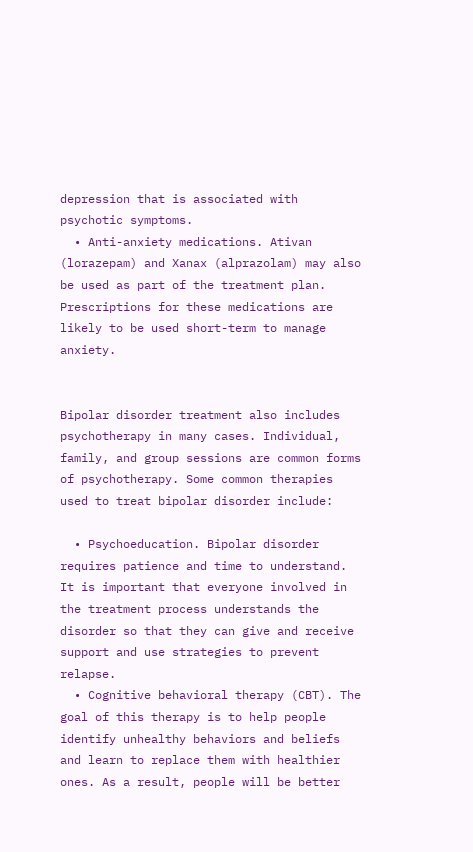depression that is associated with psychotic symptoms.
  • Anti-anxiety medications. Ativan (lorazepam) and Xanax (alprazolam) may also be used as part of the treatment plan. Prescriptions for these medications are likely to be used short-term to manage anxiety.


Bipolar disorder treatment also includes psychotherapy in many cases. Individual, family, and group sessions are common forms of psychotherapy. Some common therapies used to treat bipolar disorder include:

  • Psychoeducation. Bipolar disorder requires patience and time to understand. It is important that everyone involved in the treatment process understands the disorder so that they can give and receive support and use strategies to prevent relapse.
  • Cognitive behavioral therapy (CBT). The goal of this therapy is to help people identify unhealthy behaviors and beliefs and learn to replace them with healthier ones. As a result, people will be better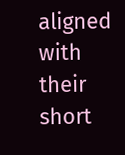aligned with their short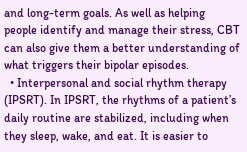and long-term goals. As well as helping people identify and manage their stress, CBT can also give them a better understanding of what triggers their bipolar episodes.
  • Interpersonal and social rhythm therapy (IPSRT). In IPSRT, the rhythms of a patient’s daily routine are stabilized, including when they sleep, wake, and eat. It is easier to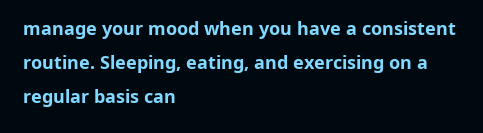manage your mood when you have a consistent routine. Sleeping, eating, and exercising on a regular basis can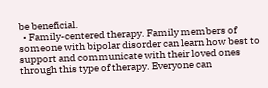be beneficial.
  • Family-centered therapy. Family members of someone with bipolar disorder can learn how best to support and communicate with their loved ones through this type of therapy. Everyone can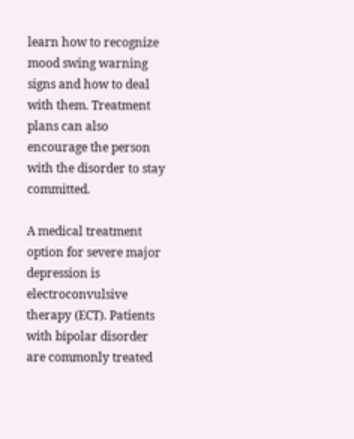learn how to recognize mood swing warning signs and how to deal with them. Treatment plans can also encourage the person with the disorder to stay committed.

A medical treatment option for severe major depression is electroconvulsive therapy (ECT). Patients with bipolar disorder are commonly treated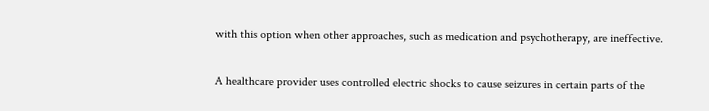with this option when other approaches, such as medication and psychotherapy, are ineffective.

A healthcare provider uses controlled electric shocks to cause seizures in certain parts of the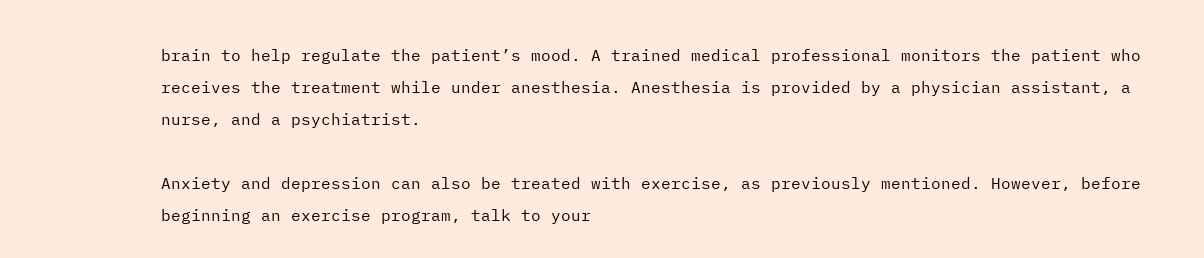brain to help regulate the patient’s mood. A trained medical professional monitors the patient who receives the treatment while under anesthesia. Anesthesia is provided by a physician assistant, a nurse, and a psychiatrist.

Anxiety and depression can also be treated with exercise, as previously mentioned. However, before beginning an exercise program, talk to your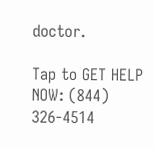doctor.

Tap to GET HELP NOW: (844) 326-4514